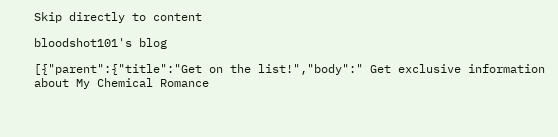Skip directly to content

bloodshot101's blog

[{"parent":{"title":"Get on the list!","body":" Get exclusive information about My Chemical Romance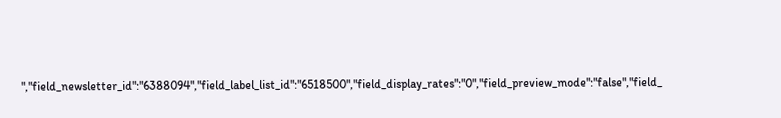","field_newsletter_id":"6388094","field_label_list_id":"6518500","field_display_rates":"0","field_preview_mode":"false","field_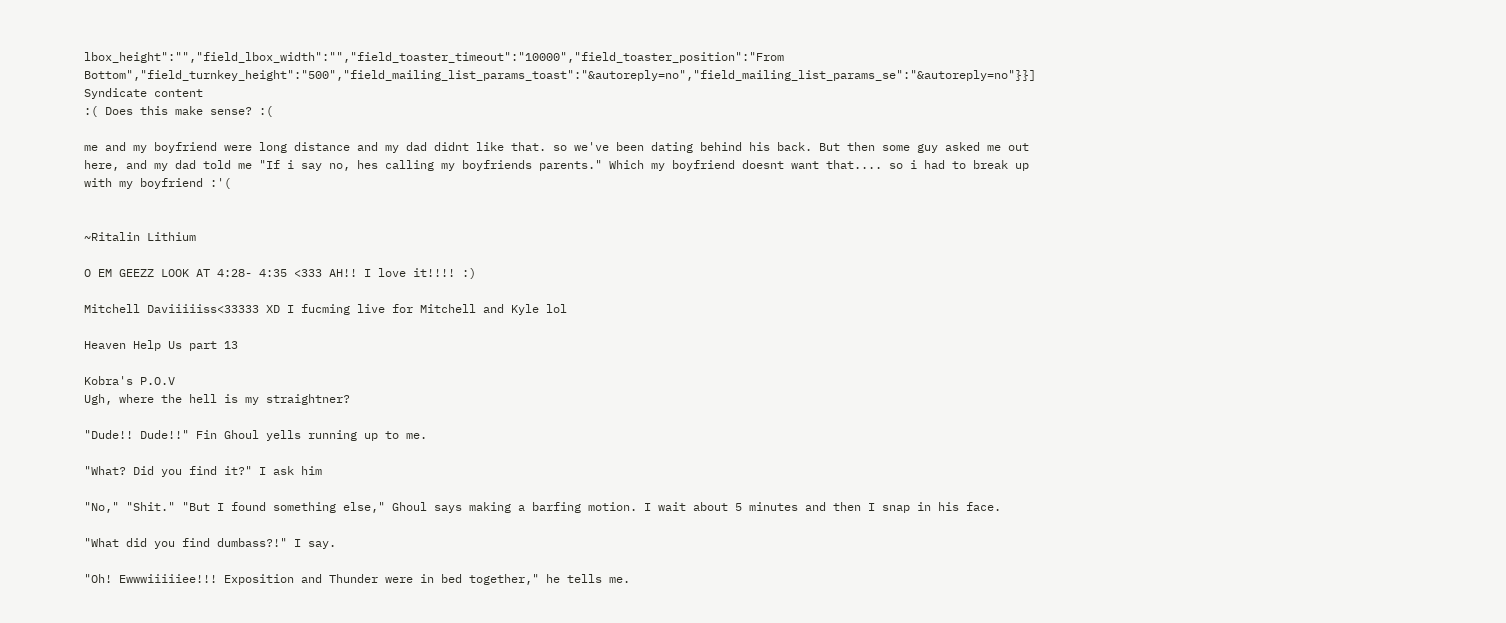lbox_height":"","field_lbox_width":"","field_toaster_timeout":"10000","field_toaster_position":"From Bottom","field_turnkey_height":"500","field_mailing_list_params_toast":"&autoreply=no","field_mailing_list_params_se":"&autoreply=no"}}]
Syndicate content
:( Does this make sense? :(

me and my boyfriend were long distance and my dad didnt like that. so we've been dating behind his back. But then some guy asked me out here, and my dad told me "If i say no, hes calling my boyfriends parents." Which my boyfriend doesnt want that.... so i had to break up with my boyfriend :'(


~Ritalin Lithium

O EM GEEZZ LOOK AT 4:28- 4:35 <333 AH!! I love it!!!! :)

Mitchell Daviiiiiss<33333 XD I fucming live for Mitchell and Kyle lol

Heaven Help Us part 13

Kobra's P.O.V
Ugh, where the hell is my straightner?

"Dude!! Dude!!" Fin Ghoul yells running up to me.

"What? Did you find it?" I ask him

"No," "Shit." "But I found something else," Ghoul says making a barfing motion. I wait about 5 minutes and then I snap in his face.

"What did you find dumbass?!" I say.

"Oh! Ewwwiiiiiee!!! Exposition and Thunder were in bed together," he tells me.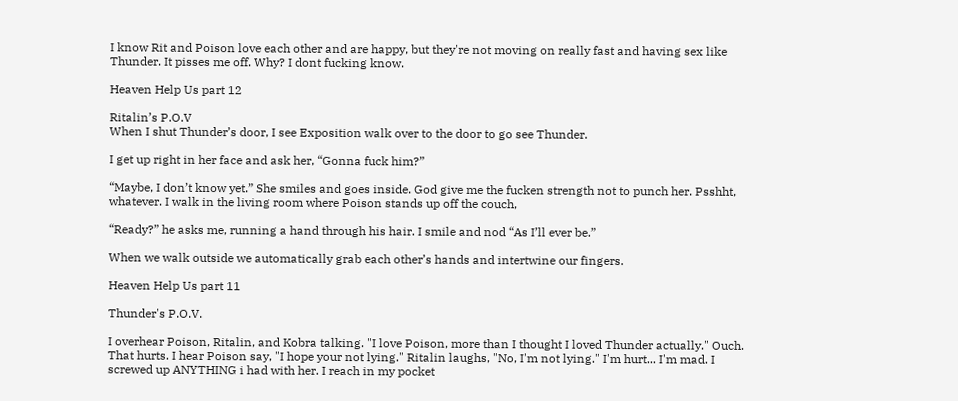I know Rit and Poison love each other and are happy, but they're not moving on really fast and having sex like Thunder. It pisses me off. Why? I dont fucking know.

Heaven Help Us part 12

Ritalin’s P.O.V
When I shut Thunder’s door, I see Exposition walk over to the door to go see Thunder.

I get up right in her face and ask her, “Gonna fuck him?”

“Maybe, I don’t know yet.” She smiles and goes inside. God give me the fucken strength not to punch her. Psshht, whatever. I walk in the living room where Poison stands up off the couch,

“Ready?” he asks me, running a hand through his hair. I smile and nod “As I’ll ever be.”

When we walk outside we automatically grab each other’s hands and intertwine our fingers.

Heaven Help Us part 11

Thunder's P.O.V.

I overhear Poison, Ritalin, and Kobra talking. "I love Poison, more than I thought I loved Thunder actually." Ouch. That hurts. I hear Poison say, "I hope your not lying." Ritalin laughs, "No, I'm not lying." I'm hurt... I'm mad. I screwed up ANYTHING i had with her. I reach in my pocket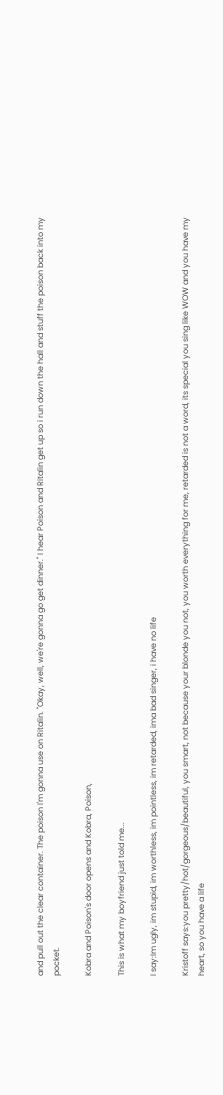and pull out the clear container. The poison I'm gonna use on Ritalin. "Okay, well, we're gonna go get dinner." I hear Poison and Ritalin get up so i run down the hall and stuff the poison back into my pocket.

Kobra and Poison's door opens and Kobra, Poison,

This is what my boyfriend just told me...

I say:Im ugly, im stupid, im worthless, im pointless, im retarded, ima bad singer, i have no life

Kristoff says:you pretty/hot/gorgeous/beautiful, you smart, not because your blonde you not, you worth everything for me, retarded is not a word, its special you sing like WOW and you have my heart, so you have a life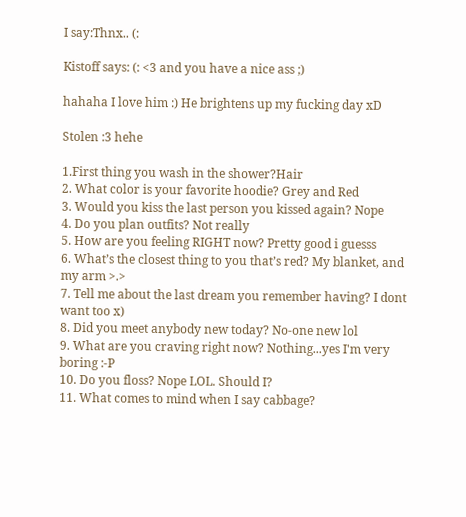I say:Thnx.. (:

Kistoff says: (: <3 and you have a nice ass ;)

hahaha I love him :) He brightens up my fucking day xD

Stolen :3 hehe

1.First thing you wash in the shower?Hair
2. What color is your favorite hoodie? Grey and Red
3. Would you kiss the last person you kissed again? Nope
4. Do you plan outfits? Not really
5. How are you feeling RIGHT now? Pretty good i guesss
6. What’s the closest thing to you that’s red? My blanket, and my arm >.>
7. Tell me about the last dream you remember having? I dont want too x)
8. Did you meet anybody new today? No-one new lol
9. What are you craving right now? Nothing...yes I'm very boring :-P
10. Do you floss? Nope LOL. Should I?
11. What comes to mind when I say cabbage?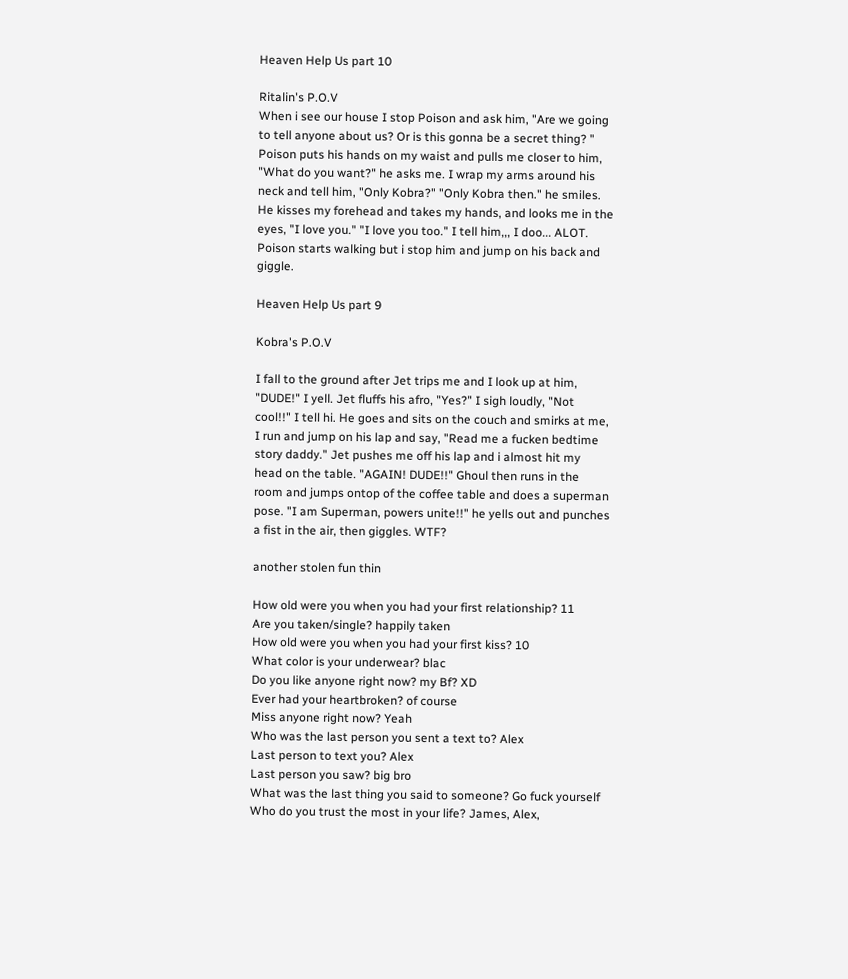Heaven Help Us part 10

Ritalin's P.O.V
When i see our house I stop Poison and ask him, "Are we going to tell anyone about us? Or is this gonna be a secret thing? " Poison puts his hands on my waist and pulls me closer to him, "What do you want?" he asks me. I wrap my arms around his neck and tell him, "Only Kobra?" "Only Kobra then." he smiles. He kisses my forehead and takes my hands, and looks me in the eyes, "I love you." "I love you too." I tell him,,, I doo... ALOT. Poison starts walking but i stop him and jump on his back and giggle.

Heaven Help Us part 9

Kobra's P.O.V

I fall to the ground after Jet trips me and I look up at him, "DUDE!" I yell. Jet fluffs his afro, "Yes?" I sigh loudly, "Not cool!!" I tell hi. He goes and sits on the couch and smirks at me, I run and jump on his lap and say, "Read me a fucken bedtime story daddy." Jet pushes me off his lap and i almost hit my head on the table. "AGAIN! DUDE!!" Ghoul then runs in the room and jumps ontop of the coffee table and does a superman pose. "I am Superman, powers unite!!" he yells out and punches a fist in the air, then giggles. WTF?

another stolen fun thin

How old were you when you had your first relationship? 11
Are you taken/single? happily taken
How old were you when you had your first kiss? 10
What color is your underwear? blac
Do you like anyone right now? my Bf? XD
Ever had your heartbroken? of course
Miss anyone right now? Yeah
Who was the last person you sent a text to? Alex
Last person to text you? Alex
Last person you saw? big bro
What was the last thing you said to someone? Go fuck yourself
Who do you trust the most in your life? James, Alex,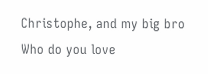Christophe, and my big bro
Who do you love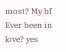most? My bf
Ever been in love? yes